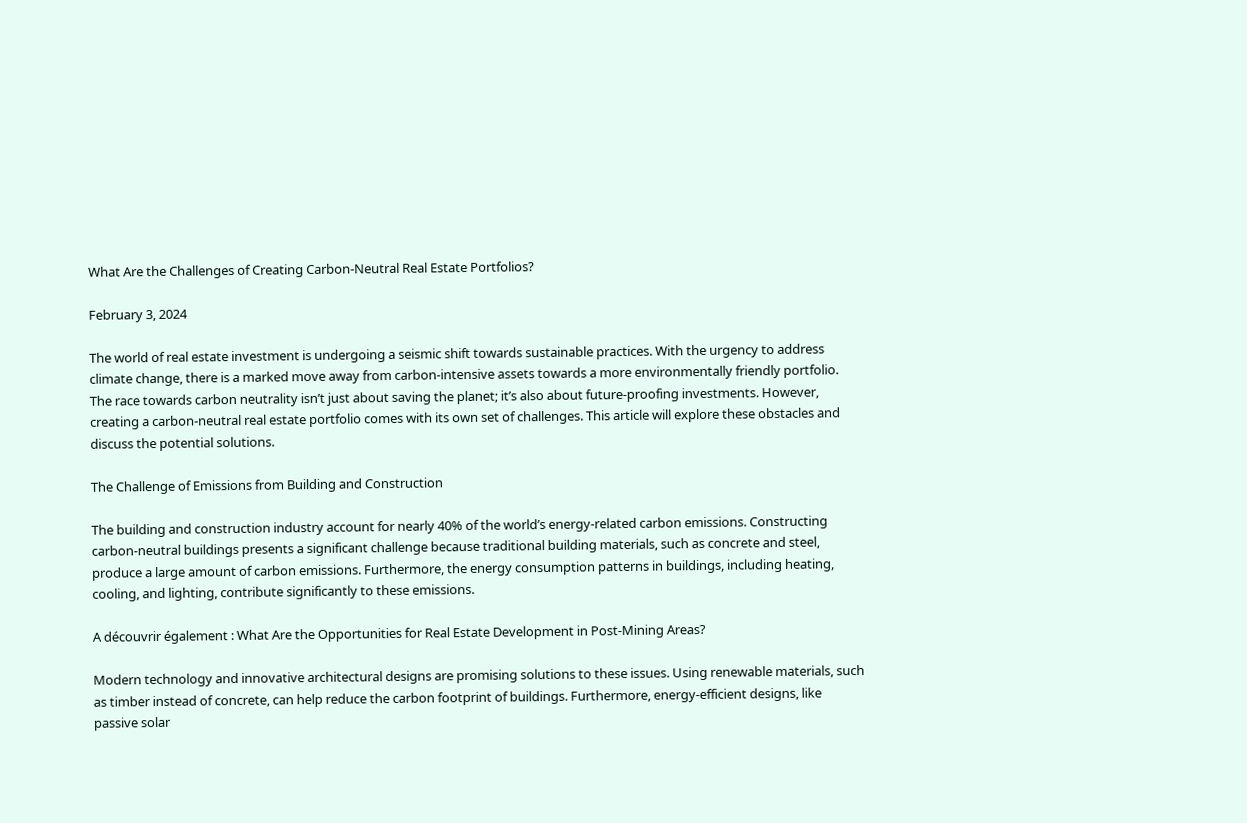What Are the Challenges of Creating Carbon-Neutral Real Estate Portfolios?

February 3, 2024

The world of real estate investment is undergoing a seismic shift towards sustainable practices. With the urgency to address climate change, there is a marked move away from carbon-intensive assets towards a more environmentally friendly portfolio. The race towards carbon neutrality isn’t just about saving the planet; it’s also about future-proofing investments. However, creating a carbon-neutral real estate portfolio comes with its own set of challenges. This article will explore these obstacles and discuss the potential solutions.

The Challenge of Emissions from Building and Construction

The building and construction industry account for nearly 40% of the world’s energy-related carbon emissions. Constructing carbon-neutral buildings presents a significant challenge because traditional building materials, such as concrete and steel, produce a large amount of carbon emissions. Furthermore, the energy consumption patterns in buildings, including heating, cooling, and lighting, contribute significantly to these emissions.

A découvrir également : What Are the Opportunities for Real Estate Development in Post-Mining Areas?

Modern technology and innovative architectural designs are promising solutions to these issues. Using renewable materials, such as timber instead of concrete, can help reduce the carbon footprint of buildings. Furthermore, energy-efficient designs, like passive solar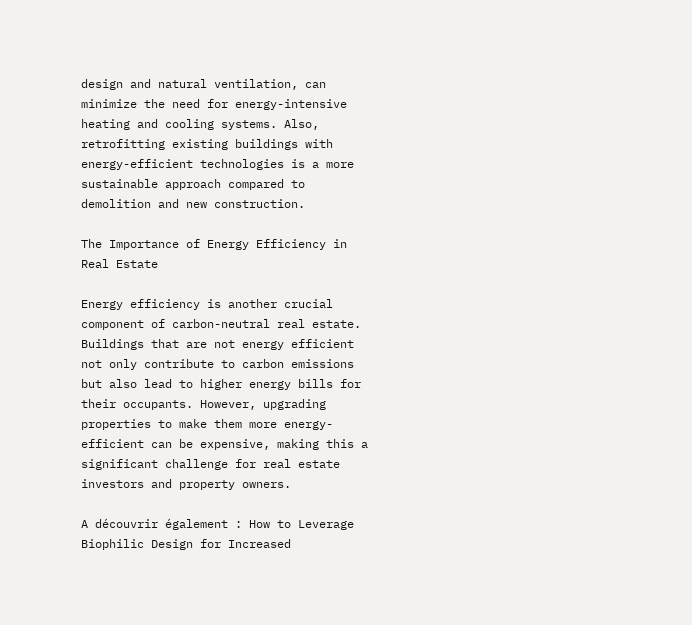design and natural ventilation, can minimize the need for energy-intensive heating and cooling systems. Also, retrofitting existing buildings with energy-efficient technologies is a more sustainable approach compared to demolition and new construction.

The Importance of Energy Efficiency in Real Estate

Energy efficiency is another crucial component of carbon-neutral real estate. Buildings that are not energy efficient not only contribute to carbon emissions but also lead to higher energy bills for their occupants. However, upgrading properties to make them more energy-efficient can be expensive, making this a significant challenge for real estate investors and property owners.

A découvrir également : How to Leverage Biophilic Design for Increased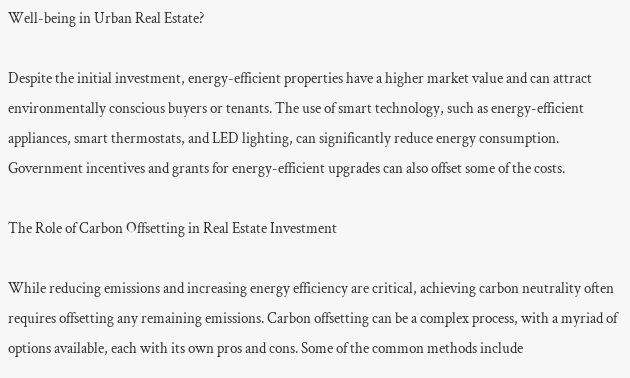Well-being in Urban Real Estate?

Despite the initial investment, energy-efficient properties have a higher market value and can attract environmentally conscious buyers or tenants. The use of smart technology, such as energy-efficient appliances, smart thermostats, and LED lighting, can significantly reduce energy consumption. Government incentives and grants for energy-efficient upgrades can also offset some of the costs.

The Role of Carbon Offsetting in Real Estate Investment

While reducing emissions and increasing energy efficiency are critical, achieving carbon neutrality often requires offsetting any remaining emissions. Carbon offsetting can be a complex process, with a myriad of options available, each with its own pros and cons. Some of the common methods include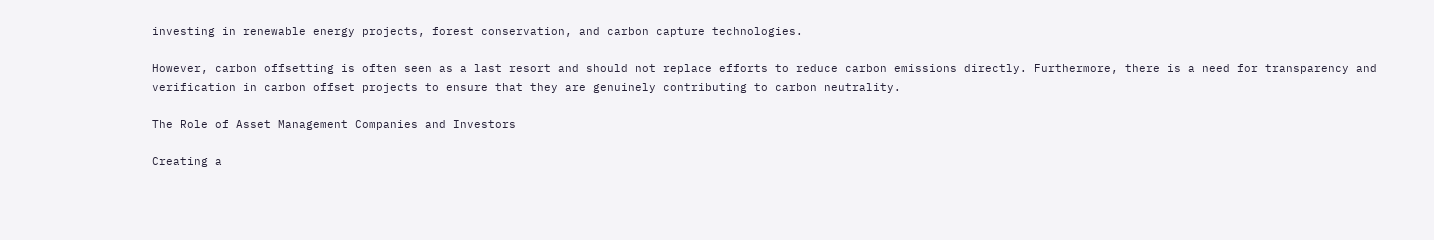investing in renewable energy projects, forest conservation, and carbon capture technologies.

However, carbon offsetting is often seen as a last resort and should not replace efforts to reduce carbon emissions directly. Furthermore, there is a need for transparency and verification in carbon offset projects to ensure that they are genuinely contributing to carbon neutrality.

The Role of Asset Management Companies and Investors

Creating a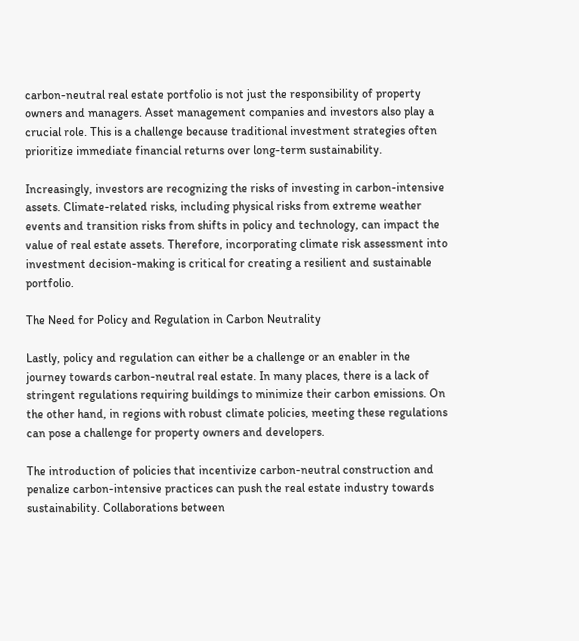carbon-neutral real estate portfolio is not just the responsibility of property owners and managers. Asset management companies and investors also play a crucial role. This is a challenge because traditional investment strategies often prioritize immediate financial returns over long-term sustainability.

Increasingly, investors are recognizing the risks of investing in carbon-intensive assets. Climate-related risks, including physical risks from extreme weather events and transition risks from shifts in policy and technology, can impact the value of real estate assets. Therefore, incorporating climate risk assessment into investment decision-making is critical for creating a resilient and sustainable portfolio.

The Need for Policy and Regulation in Carbon Neutrality

Lastly, policy and regulation can either be a challenge or an enabler in the journey towards carbon-neutral real estate. In many places, there is a lack of stringent regulations requiring buildings to minimize their carbon emissions. On the other hand, in regions with robust climate policies, meeting these regulations can pose a challenge for property owners and developers.

The introduction of policies that incentivize carbon-neutral construction and penalize carbon-intensive practices can push the real estate industry towards sustainability. Collaborations between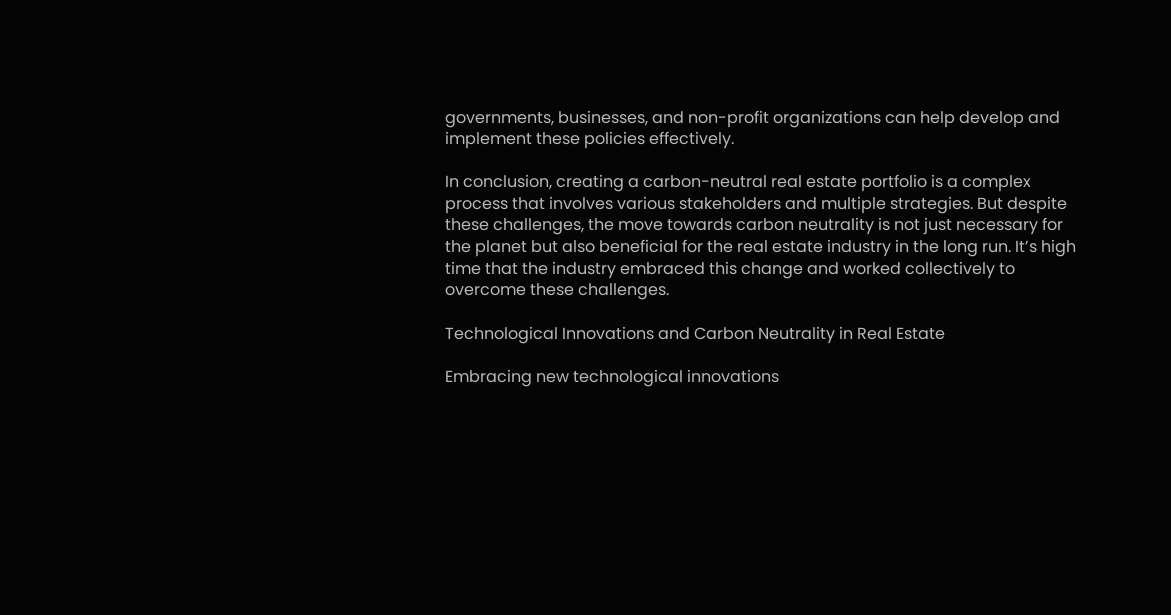governments, businesses, and non-profit organizations can help develop and implement these policies effectively.

In conclusion, creating a carbon-neutral real estate portfolio is a complex process that involves various stakeholders and multiple strategies. But despite these challenges, the move towards carbon neutrality is not just necessary for the planet but also beneficial for the real estate industry in the long run. It’s high time that the industry embraced this change and worked collectively to overcome these challenges.

Technological Innovations and Carbon Neutrality in Real Estate

Embracing new technological innovations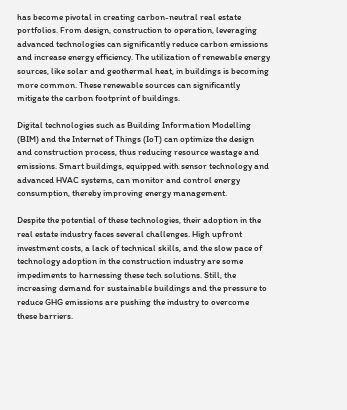has become pivotal in creating carbon-neutral real estate portfolios. From design, construction to operation, leveraging advanced technologies can significantly reduce carbon emissions and increase energy efficiency. The utilization of renewable energy sources, like solar and geothermal heat, in buildings is becoming more common. These renewable sources can significantly mitigate the carbon footprint of buildings.

Digital technologies such as Building Information Modelling (BIM) and the Internet of Things (IoT) can optimize the design and construction process, thus reducing resource wastage and emissions. Smart buildings, equipped with sensor technology and advanced HVAC systems, can monitor and control energy consumption, thereby improving energy management.

Despite the potential of these technologies, their adoption in the real estate industry faces several challenges. High upfront investment costs, a lack of technical skills, and the slow pace of technology adoption in the construction industry are some impediments to harnessing these tech solutions. Still, the increasing demand for sustainable buildings and the pressure to reduce GHG emissions are pushing the industry to overcome these barriers.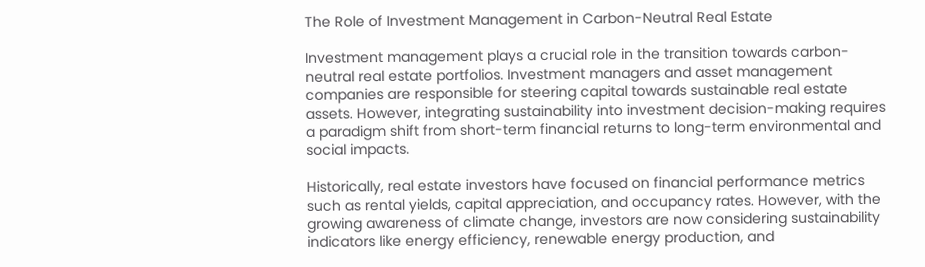The Role of Investment Management in Carbon-Neutral Real Estate

Investment management plays a crucial role in the transition towards carbon-neutral real estate portfolios. Investment managers and asset management companies are responsible for steering capital towards sustainable real estate assets. However, integrating sustainability into investment decision-making requires a paradigm shift from short-term financial returns to long-term environmental and social impacts.

Historically, real estate investors have focused on financial performance metrics such as rental yields, capital appreciation, and occupancy rates. However, with the growing awareness of climate change, investors are now considering sustainability indicators like energy efficiency, renewable energy production, and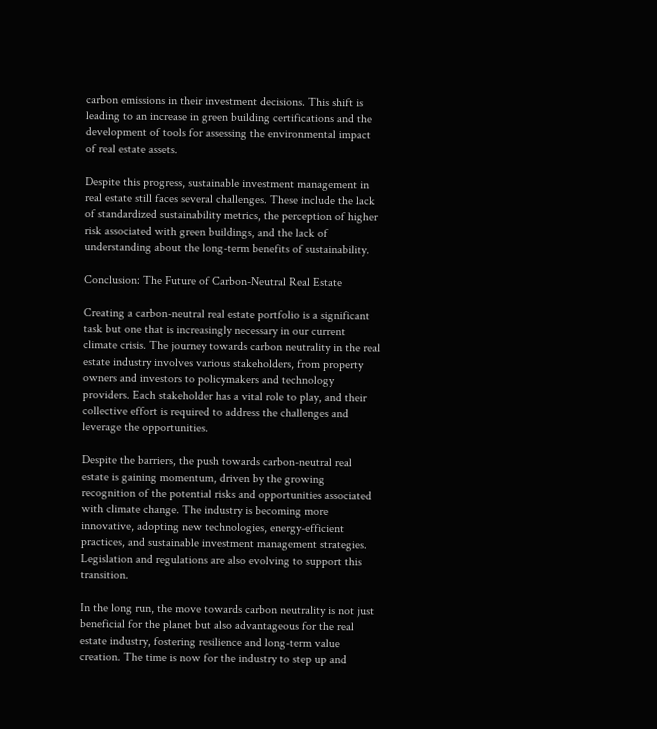carbon emissions in their investment decisions. This shift is leading to an increase in green building certifications and the development of tools for assessing the environmental impact of real estate assets.

Despite this progress, sustainable investment management in real estate still faces several challenges. These include the lack of standardized sustainability metrics, the perception of higher risk associated with green buildings, and the lack of understanding about the long-term benefits of sustainability.

Conclusion: The Future of Carbon-Neutral Real Estate

Creating a carbon-neutral real estate portfolio is a significant task but one that is increasingly necessary in our current climate crisis. The journey towards carbon neutrality in the real estate industry involves various stakeholders, from property owners and investors to policymakers and technology providers. Each stakeholder has a vital role to play, and their collective effort is required to address the challenges and leverage the opportunities.

Despite the barriers, the push towards carbon-neutral real estate is gaining momentum, driven by the growing recognition of the potential risks and opportunities associated with climate change. The industry is becoming more innovative, adopting new technologies, energy-efficient practices, and sustainable investment management strategies. Legislation and regulations are also evolving to support this transition.

In the long run, the move towards carbon neutrality is not just beneficial for the planet but also advantageous for the real estate industry, fostering resilience and long-term value creation. The time is now for the industry to step up and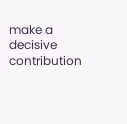make a decisive contribution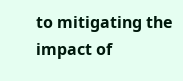to mitigating the impact of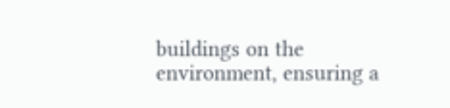buildings on the environment, ensuring a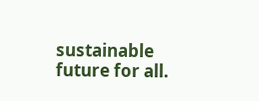sustainable future for all.